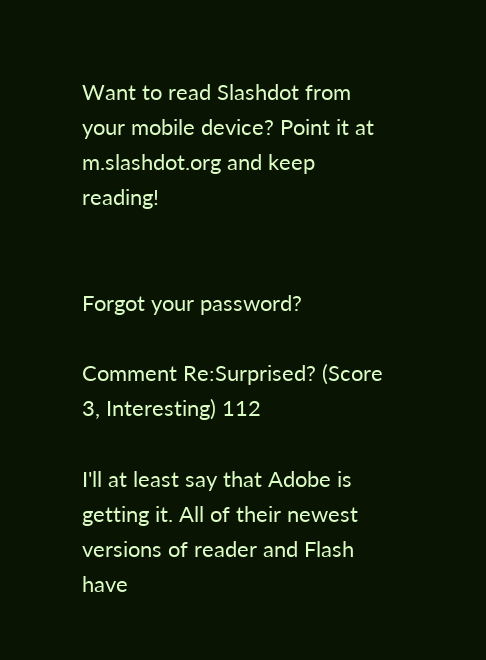Want to read Slashdot from your mobile device? Point it at m.slashdot.org and keep reading!


Forgot your password?

Comment Re:Surprised? (Score 3, Interesting) 112

I'll at least say that Adobe is getting it. All of their newest versions of reader and Flash have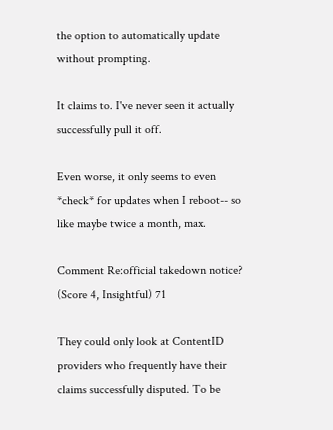the option to automatically update without prompting.

It claims to. I've never seen it actually successfully pull it off.

Even worse, it only seems to even *check* for updates when I reboot-- so like maybe twice a month, max.

Comment Re:official takedown notice? (Score 4, Insightful) 71

They could only look at ContentID providers who frequently have their claims successfully disputed. To be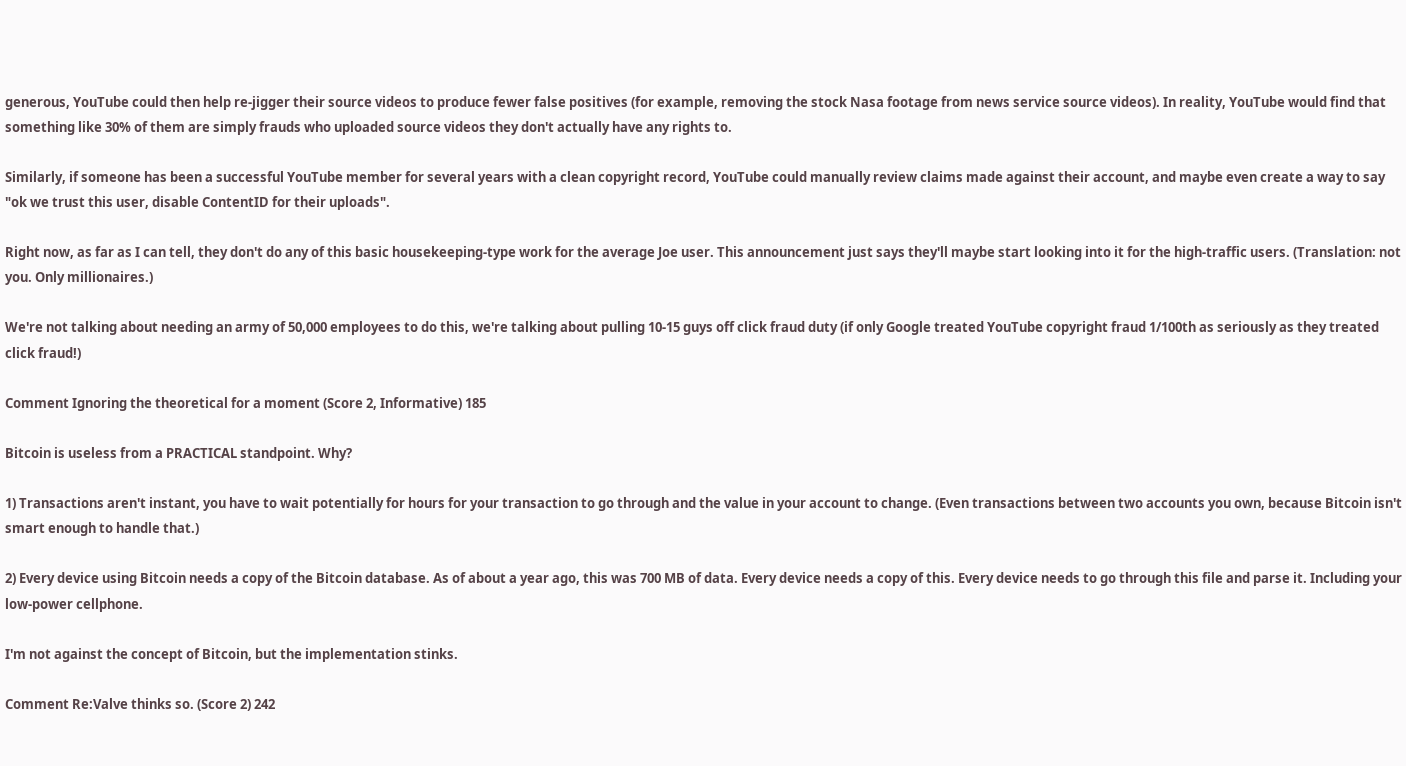generous, YouTube could then help re-jigger their source videos to produce fewer false positives (for example, removing the stock Nasa footage from news service source videos). In reality, YouTube would find that something like 30% of them are simply frauds who uploaded source videos they don't actually have any rights to.

Similarly, if someone has been a successful YouTube member for several years with a clean copyright record, YouTube could manually review claims made against their account, and maybe even create a way to say "ok we trust this user, disable ContentID for their uploads".

Right now, as far as I can tell, they don't do any of this basic housekeeping-type work for the average Joe user. This announcement just says they'll maybe start looking into it for the high-traffic users. (Translation: not you. Only millionaires.)

We're not talking about needing an army of 50,000 employees to do this, we're talking about pulling 10-15 guys off click fraud duty (if only Google treated YouTube copyright fraud 1/100th as seriously as they treated click fraud!)

Comment Ignoring the theoretical for a moment (Score 2, Informative) 185

Bitcoin is useless from a PRACTICAL standpoint. Why?

1) Transactions aren't instant, you have to wait potentially for hours for your transaction to go through and the value in your account to change. (Even transactions between two accounts you own, because Bitcoin isn't smart enough to handle that.)

2) Every device using Bitcoin needs a copy of the Bitcoin database. As of about a year ago, this was 700 MB of data. Every device needs a copy of this. Every device needs to go through this file and parse it. Including your low-power cellphone.

I'm not against the concept of Bitcoin, but the implementation stinks.

Comment Re:Valve thinks so. (Score 2) 242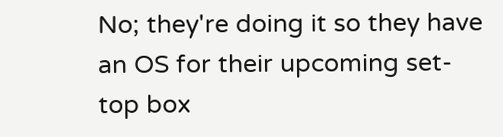No; they're doing it so they have an OS for their upcoming set-top box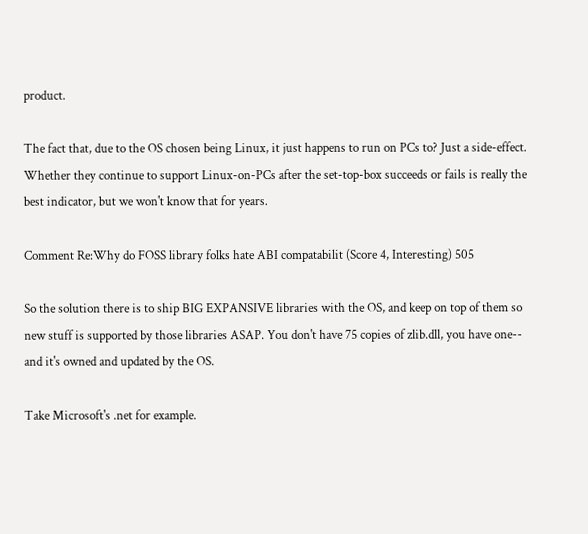product.

The fact that, due to the OS chosen being Linux, it just happens to run on PCs to? Just a side-effect. Whether they continue to support Linux-on-PCs after the set-top-box succeeds or fails is really the best indicator, but we won't know that for years.

Comment Re:Why do FOSS library folks hate ABI compatabilit (Score 4, Interesting) 505

So the solution there is to ship BIG EXPANSIVE libraries with the OS, and keep on top of them so new stuff is supported by those libraries ASAP. You don't have 75 copies of zlib.dll, you have one-- and it's owned and updated by the OS.

Take Microsoft's .net for example.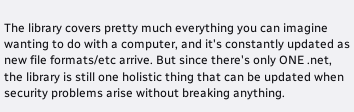The library covers pretty much everything you can imagine wanting to do with a computer, and it's constantly updated as new file formats/etc arrive. But since there's only ONE .net, the library is still one holistic thing that can be updated when security problems arise without breaking anything.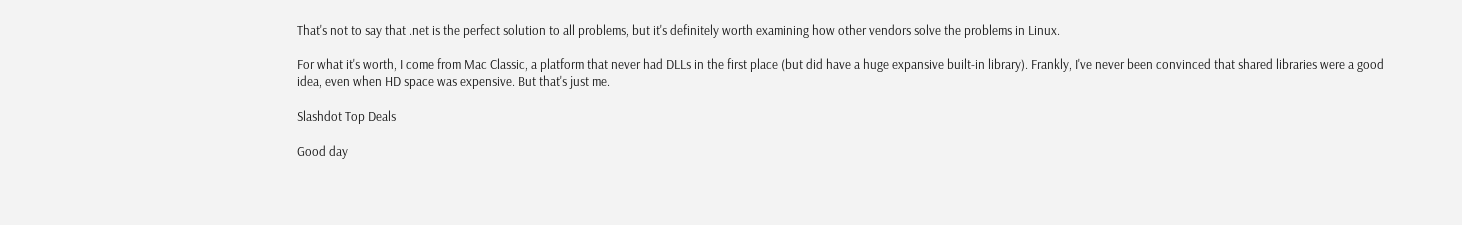That's not to say that .net is the perfect solution to all problems, but it's definitely worth examining how other vendors solve the problems in Linux.

For what it's worth, I come from Mac Classic, a platform that never had DLLs in the first place (but did have a huge expansive built-in library). Frankly, I've never been convinced that shared libraries were a good idea, even when HD space was expensive. But that's just me.

Slashdot Top Deals

Good day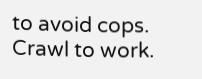to avoid cops. Crawl to work.